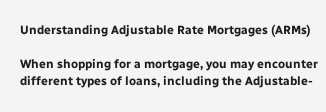Understanding Adjustable Rate Mortgages (ARMs)

When shopping for a mortgage, you may encounter different types of loans, including the Adjustable-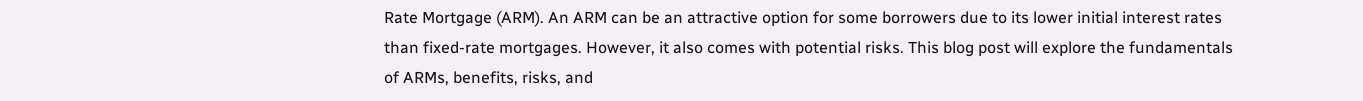Rate Mortgage (ARM). An ARM can be an attractive option for some borrowers due to its lower initial interest rates than fixed-rate mortgages. However, it also comes with potential risks. This blog post will explore the fundamentals of ARMs, benefits, risks, and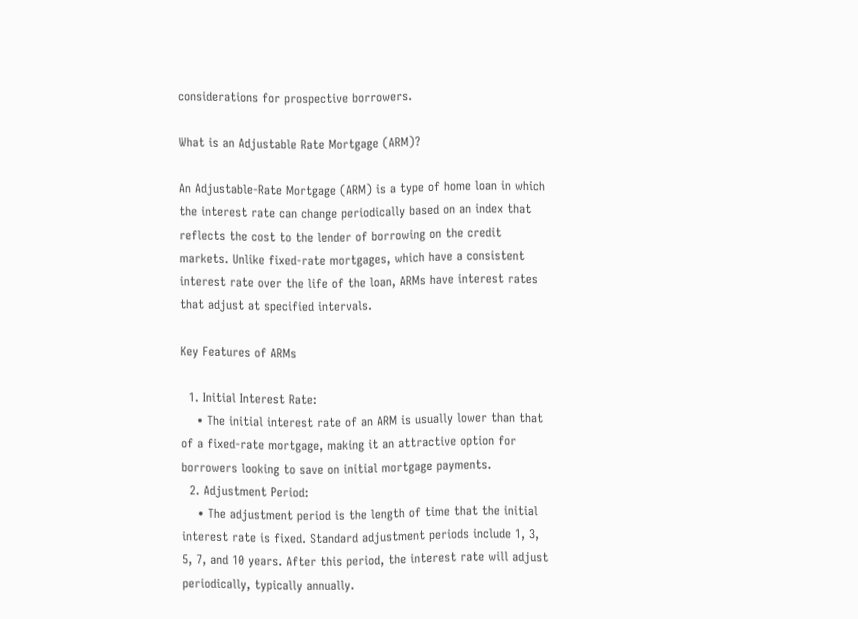considerations for prospective borrowers.

What is an Adjustable Rate Mortgage (ARM)?

An Adjustable-Rate Mortgage (ARM) is a type of home loan in which the interest rate can change periodically based on an index that reflects the cost to the lender of borrowing on the credit markets. Unlike fixed-rate mortgages, which have a consistent interest rate over the life of the loan, ARMs have interest rates that adjust at specified intervals.

Key Features of ARMs

  1. Initial Interest Rate:
    • The initial interest rate of an ARM is usually lower than that of a fixed-rate mortgage, making it an attractive option for borrowers looking to save on initial mortgage payments.
  2. Adjustment Period:
    • The adjustment period is the length of time that the initial interest rate is fixed. Standard adjustment periods include 1, 3, 5, 7, and 10 years. After this period, the interest rate will adjust periodically, typically annually.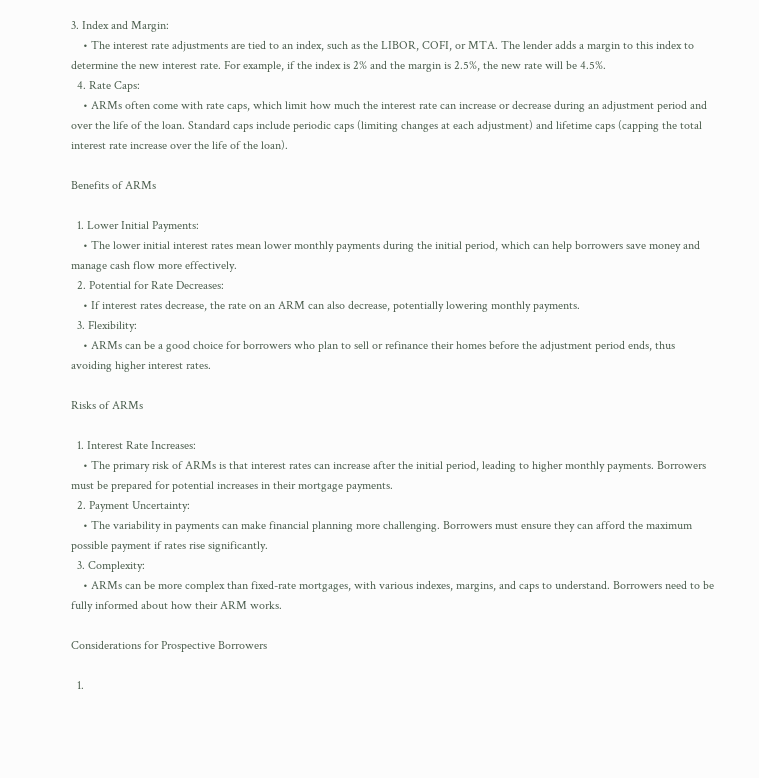3. Index and Margin:
    • The interest rate adjustments are tied to an index, such as the LIBOR, COFI, or MTA. The lender adds a margin to this index to determine the new interest rate. For example, if the index is 2% and the margin is 2.5%, the new rate will be 4.5%.
  4. Rate Caps:
    • ARMs often come with rate caps, which limit how much the interest rate can increase or decrease during an adjustment period and over the life of the loan. Standard caps include periodic caps (limiting changes at each adjustment) and lifetime caps (capping the total interest rate increase over the life of the loan).

Benefits of ARMs

  1. Lower Initial Payments:
    • The lower initial interest rates mean lower monthly payments during the initial period, which can help borrowers save money and manage cash flow more effectively.
  2. Potential for Rate Decreases:
    • If interest rates decrease, the rate on an ARM can also decrease, potentially lowering monthly payments.
  3. Flexibility:
    • ARMs can be a good choice for borrowers who plan to sell or refinance their homes before the adjustment period ends, thus avoiding higher interest rates.

Risks of ARMs

  1. Interest Rate Increases:
    • The primary risk of ARMs is that interest rates can increase after the initial period, leading to higher monthly payments. Borrowers must be prepared for potential increases in their mortgage payments.
  2. Payment Uncertainty:
    • The variability in payments can make financial planning more challenging. Borrowers must ensure they can afford the maximum possible payment if rates rise significantly.
  3. Complexity:
    • ARMs can be more complex than fixed-rate mortgages, with various indexes, margins, and caps to understand. Borrowers need to be fully informed about how their ARM works.

Considerations for Prospective Borrowers

  1.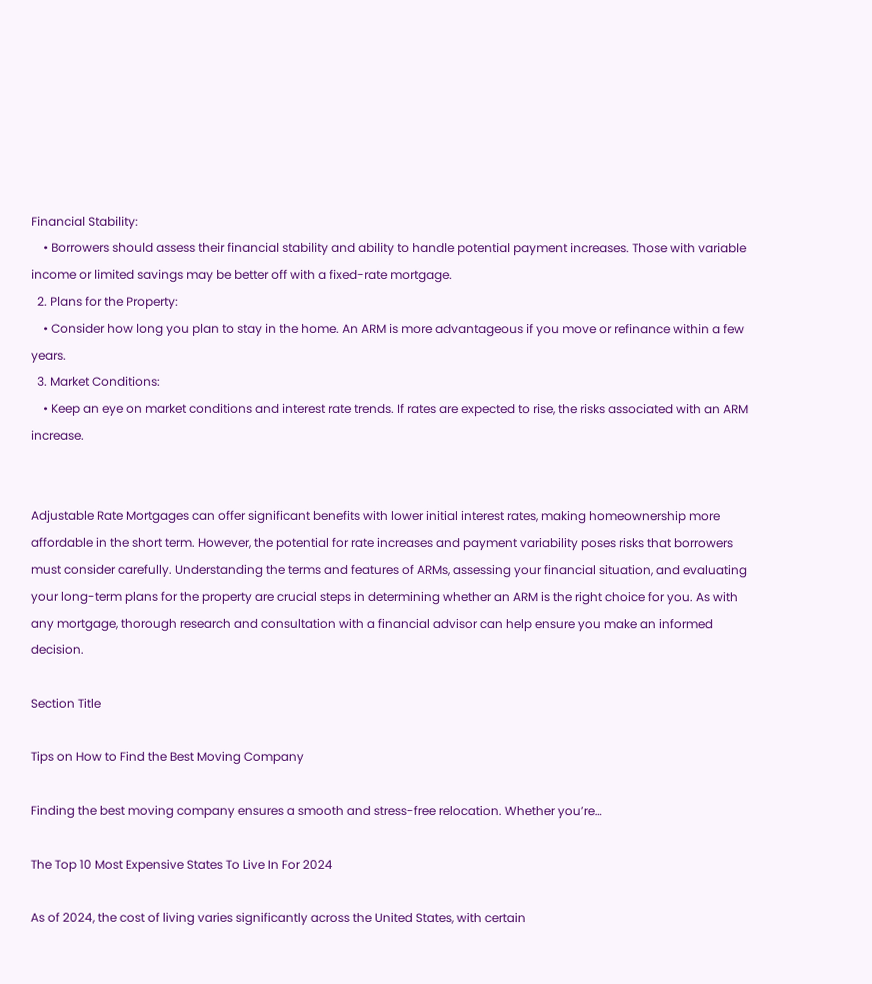Financial Stability:
    • Borrowers should assess their financial stability and ability to handle potential payment increases. Those with variable income or limited savings may be better off with a fixed-rate mortgage.
  2. Plans for the Property:
    • Consider how long you plan to stay in the home. An ARM is more advantageous if you move or refinance within a few years.
  3. Market Conditions:
    • Keep an eye on market conditions and interest rate trends. If rates are expected to rise, the risks associated with an ARM increase.


Adjustable Rate Mortgages can offer significant benefits with lower initial interest rates, making homeownership more affordable in the short term. However, the potential for rate increases and payment variability poses risks that borrowers must consider carefully. Understanding the terms and features of ARMs, assessing your financial situation, and evaluating your long-term plans for the property are crucial steps in determining whether an ARM is the right choice for you. As with any mortgage, thorough research and consultation with a financial advisor can help ensure you make an informed decision.

Section Title

Tips on How to Find the Best Moving Company

Finding the best moving company ensures a smooth and stress-free relocation. Whether you’re…

The Top 10 Most Expensive States To Live In For 2024

As of 2024, the cost of living varies significantly across the United States, with certain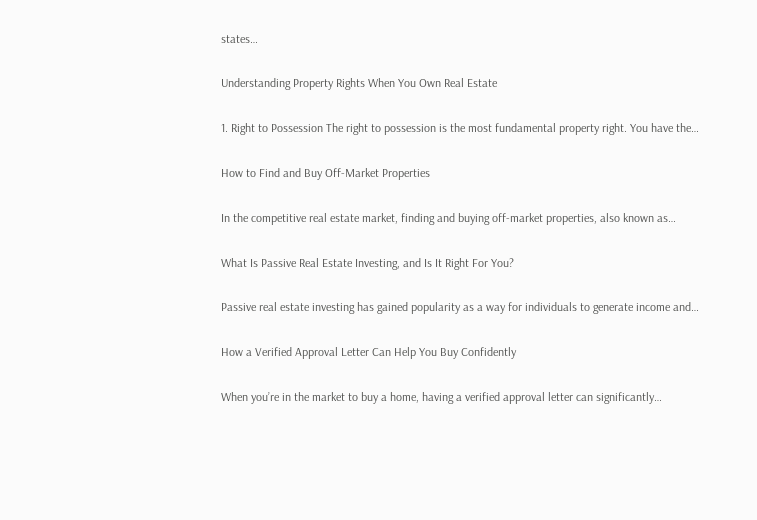states…

Understanding Property Rights When You Own Real Estate

1. Right to Possession The right to possession is the most fundamental property right. You have the…

How to Find and Buy Off-Market Properties

In the competitive real estate market, finding and buying off-market properties, also known as…

What Is Passive Real Estate Investing, and Is It Right For You?

Passive real estate investing has gained popularity as a way for individuals to generate income and…

How a Verified Approval Letter Can Help You Buy Confidently

When you’re in the market to buy a home, having a verified approval letter can significantly…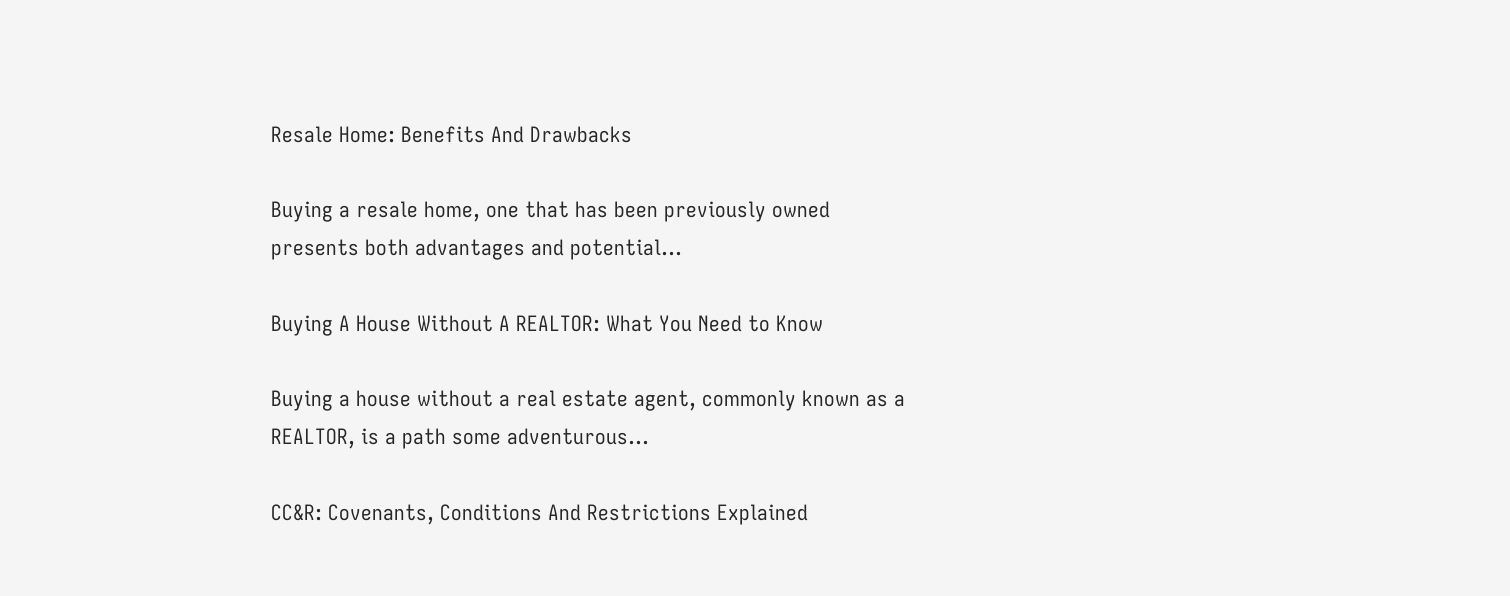Resale Home: Benefits And Drawbacks

Buying a resale home, one that has been previously owned presents both advantages and potential…

Buying A House Without A REALTOR: What You Need to Know

Buying a house without a real estate agent, commonly known as a REALTOR, is a path some adventurous…

CC&R: Covenants, Conditions And Restrictions Explained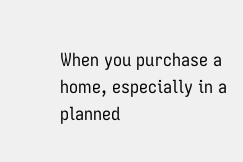When you purchase a home, especially in a planned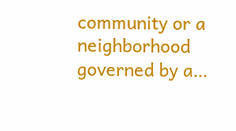community or a neighborhood governed by a…